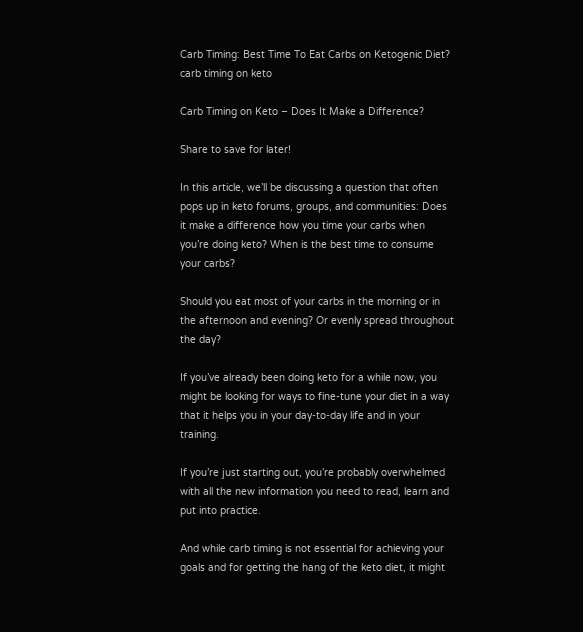Carb Timing: Best Time To Eat Carbs on Ketogenic Diet?
carb timing on keto

Carb Timing on Keto – Does It Make a Difference?

Share to save for later!

In this article, we’ll be discussing a question that often pops up in keto forums, groups, and communities: Does it make a difference how you time your carbs when you’re doing keto? When is the best time to consume your carbs?

Should you eat most of your carbs in the morning or in the afternoon and evening? Or evenly spread throughout the day?

If you’ve already been doing keto for a while now, you might be looking for ways to fine-tune your diet in a way that it helps you in your day-to-day life and in your training.

If you’re just starting out, you’re probably overwhelmed with all the new information you need to read, learn and put into practice.

And while carb timing is not essential for achieving your goals and for getting the hang of the keto diet, it might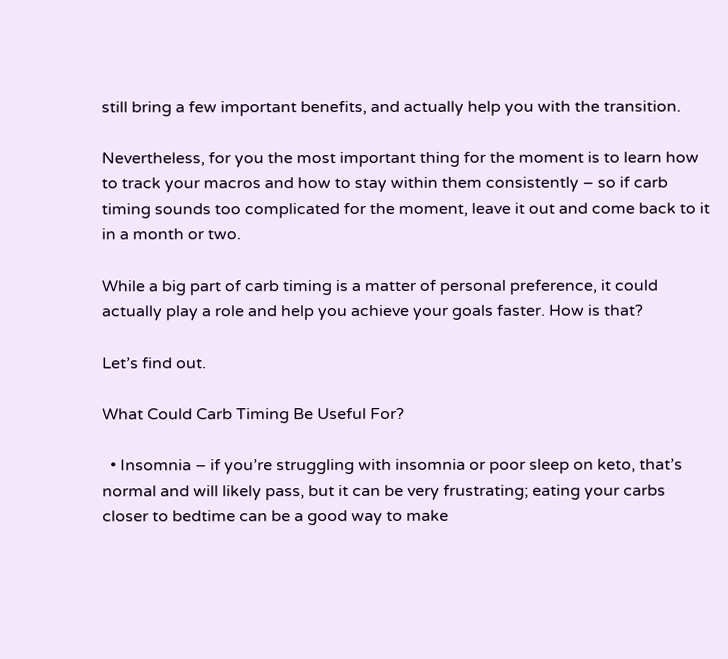still bring a few important benefits, and actually help you with the transition.

Nevertheless, for you the most important thing for the moment is to learn how to track your macros and how to stay within them consistently – so if carb timing sounds too complicated for the moment, leave it out and come back to it in a month or two.

While a big part of carb timing is a matter of personal preference, it could actually play a role and help you achieve your goals faster. How is that?

Let’s find out.

What Could Carb Timing Be Useful For?

  • Insomnia – if you’re struggling with insomnia or poor sleep on keto, that’s normal and will likely pass, but it can be very frustrating; eating your carbs closer to bedtime can be a good way to make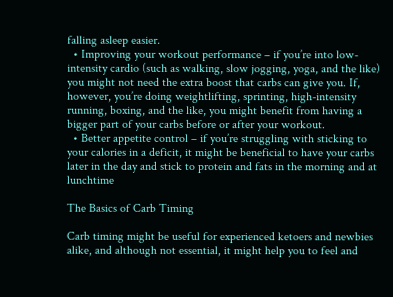falling asleep easier.
  • Improving your workout performance – if you’re into low-intensity cardio (such as walking, slow jogging, yoga, and the like) you might not need the extra boost that carbs can give you. If, however, you’re doing weightlifting, sprinting, high-intensity running, boxing, and the like, you might benefit from having a bigger part of your carbs before or after your workout.
  • Better appetite control – if you’re struggling with sticking to your calories in a deficit, it might be beneficial to have your carbs later in the day and stick to protein and fats in the morning and at lunchtime

The Basics of Carb Timing

Carb timing might be useful for experienced ketoers and newbies alike, and although not essential, it might help you to feel and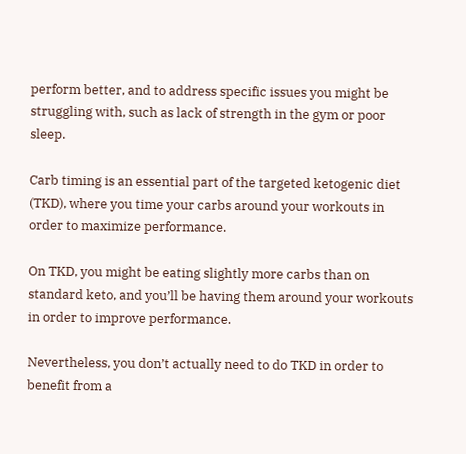perform better, and to address specific issues you might be struggling with, such as lack of strength in the gym or poor sleep.

Carb timing is an essential part of the targeted ketogenic diet (TKD), where you time your carbs around your workouts in order to maximize performance.

On TKD, you might be eating slightly more carbs than on standard keto, and you’ll be having them around your workouts in order to improve performance.

Nevertheless, you don’t actually need to do TKD in order to benefit from a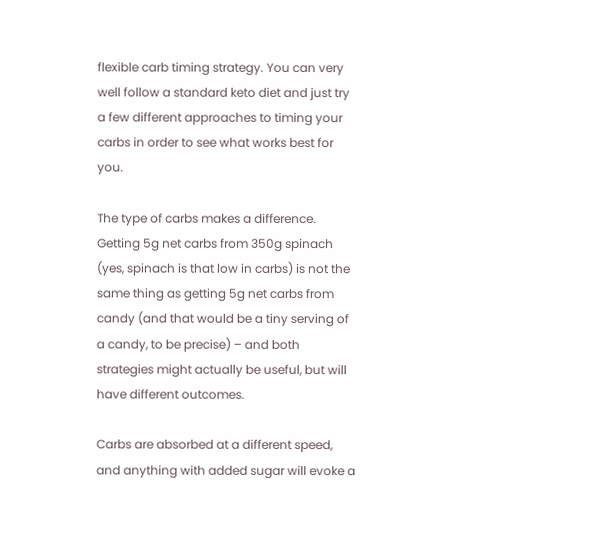flexible carb timing strategy. You can very well follow a standard keto diet and just try a few different approaches to timing your carbs in order to see what works best for you.

The type of carbs makes a difference. Getting 5g net carbs from 350g spinach (yes, spinach is that low in carbs) is not the same thing as getting 5g net carbs from candy (and that would be a tiny serving of a candy, to be precise) – and both strategies might actually be useful, but will have different outcomes.

Carbs are absorbed at a different speed, and anything with added sugar will evoke a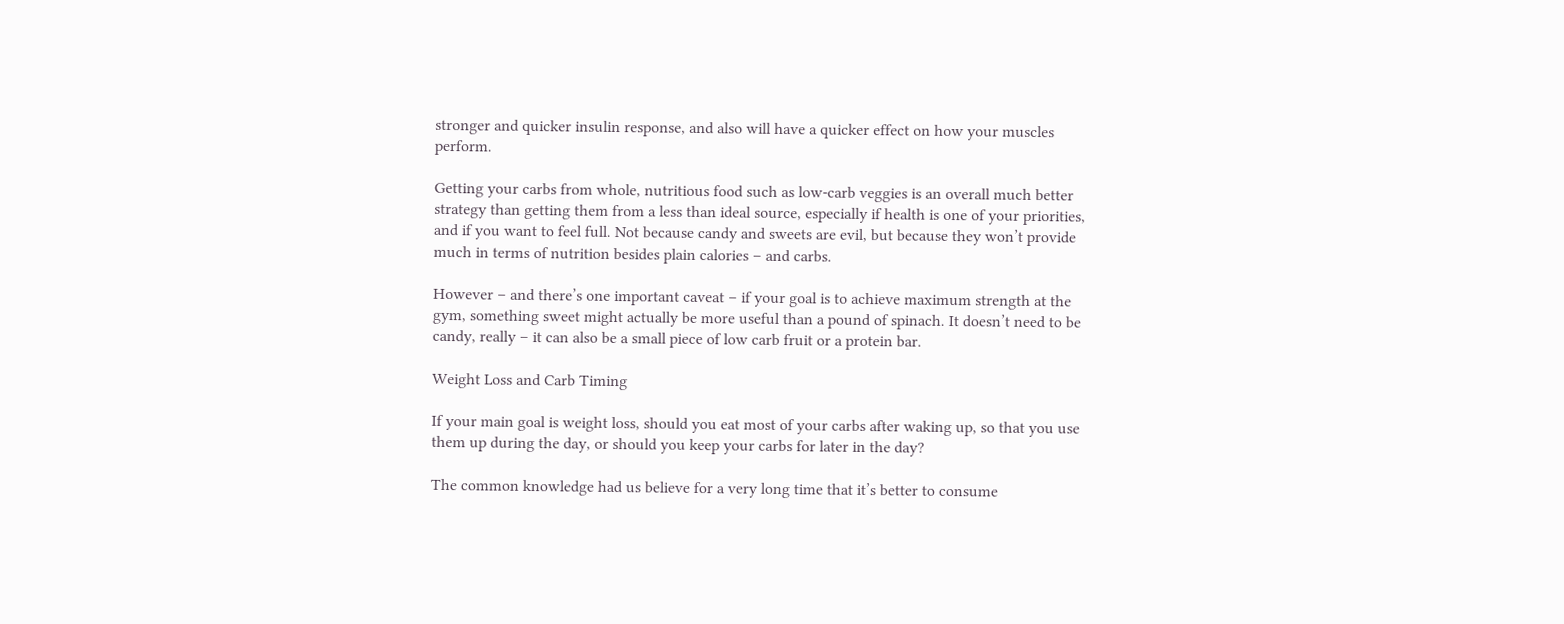stronger and quicker insulin response, and also will have a quicker effect on how your muscles perform.

Getting your carbs from whole, nutritious food such as low-carb veggies is an overall much better strategy than getting them from a less than ideal source, especially if health is one of your priorities, and if you want to feel full. Not because candy and sweets are evil, but because they won’t provide much in terms of nutrition besides plain calories – and carbs.

However – and there’s one important caveat – if your goal is to achieve maximum strength at the gym, something sweet might actually be more useful than a pound of spinach. It doesn’t need to be candy, really – it can also be a small piece of low carb fruit or a protein bar.

Weight Loss and Carb Timing

If your main goal is weight loss, should you eat most of your carbs after waking up, so that you use them up during the day, or should you keep your carbs for later in the day?

The common knowledge had us believe for a very long time that it’s better to consume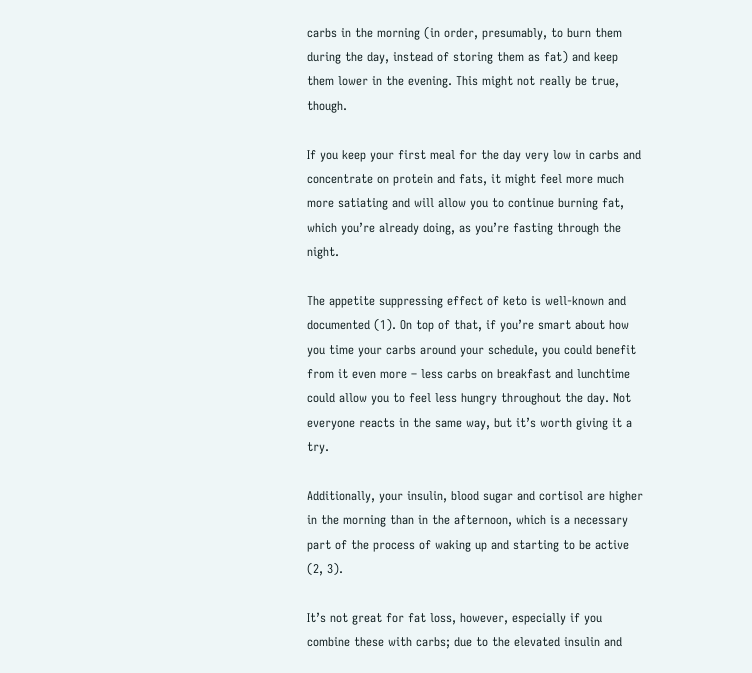carbs in the morning (in order, presumably, to burn them during the day, instead of storing them as fat) and keep them lower in the evening. This might not really be true, though.

If you keep your first meal for the day very low in carbs and concentrate on protein and fats, it might feel more much more satiating and will allow you to continue burning fat, which you’re already doing, as you’re fasting through the night.

The appetite suppressing effect of keto is well-known and documented (1). On top of that, if you’re smart about how you time your carbs around your schedule, you could benefit from it even more – less carbs on breakfast and lunchtime could allow you to feel less hungry throughout the day. Not everyone reacts in the same way, but it’s worth giving it a try.

Additionally, your insulin, blood sugar and cortisol are higher in the morning than in the afternoon, which is a necessary part of the process of waking up and starting to be active (2, 3).

It’s not great for fat loss, however, especially if you combine these with carbs; due to the elevated insulin and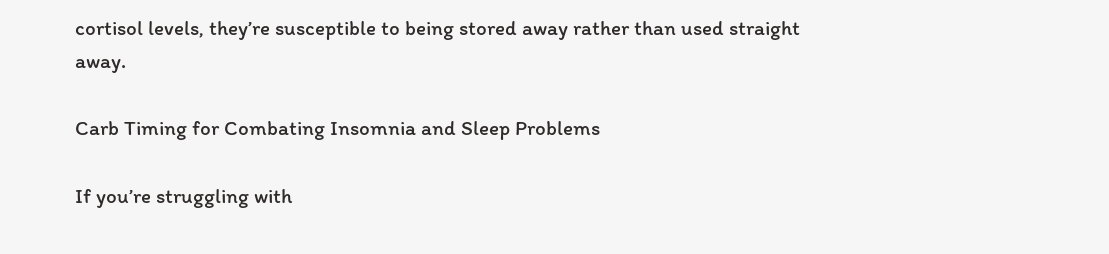cortisol levels, they’re susceptible to being stored away rather than used straight away.

Carb Timing for Combating Insomnia and Sleep Problems

If you’re struggling with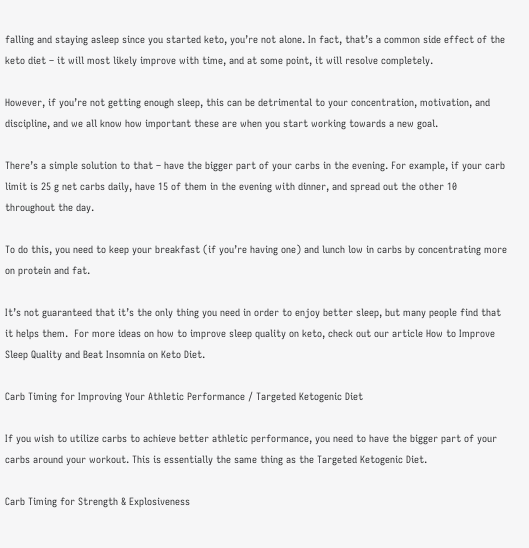falling and staying asleep since you started keto, you’re not alone. In fact, that’s a common side effect of the keto diet – it will most likely improve with time, and at some point, it will resolve completely.

However, if you’re not getting enough sleep, this can be detrimental to your concentration, motivation, and discipline, and we all know how important these are when you start working towards a new goal.

There’s a simple solution to that – have the bigger part of your carbs in the evening. For example, if your carb limit is 25 g net carbs daily, have 15 of them in the evening with dinner, and spread out the other 10 throughout the day.

To do this, you need to keep your breakfast (if you’re having one) and lunch low in carbs by concentrating more on protein and fat.

It’s not guaranteed that it’s the only thing you need in order to enjoy better sleep, but many people find that it helps them.  For more ideas on how to improve sleep quality on keto, check out our article How to Improve Sleep Quality and Beat Insomnia on Keto Diet.

Carb Timing for Improving Your Athletic Performance / Targeted Ketogenic Diet

If you wish to utilize carbs to achieve better athletic performance, you need to have the bigger part of your carbs around your workout. This is essentially the same thing as the Targeted Ketogenic Diet.

Carb Timing for Strength & Explosiveness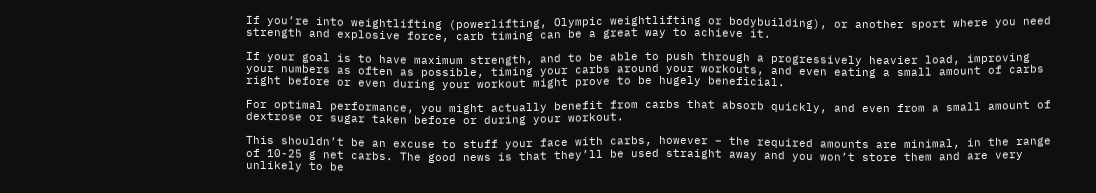If you’re into weightlifting (powerlifting, Olympic weightlifting or bodybuilding), or another sport where you need strength and explosive force, carb timing can be a great way to achieve it.

If your goal is to have maximum strength, and to be able to push through a progressively heavier load, improving your numbers as often as possible, timing your carbs around your workouts, and even eating a small amount of carbs right before or even during your workout might prove to be hugely beneficial.

For optimal performance, you might actually benefit from carbs that absorb quickly, and even from a small amount of dextrose or sugar taken before or during your workout.

This shouldn’t be an excuse to stuff your face with carbs, however – the required amounts are minimal, in the range of 10-25 g net carbs. The good news is that they’ll be used straight away and you won’t store them and are very unlikely to be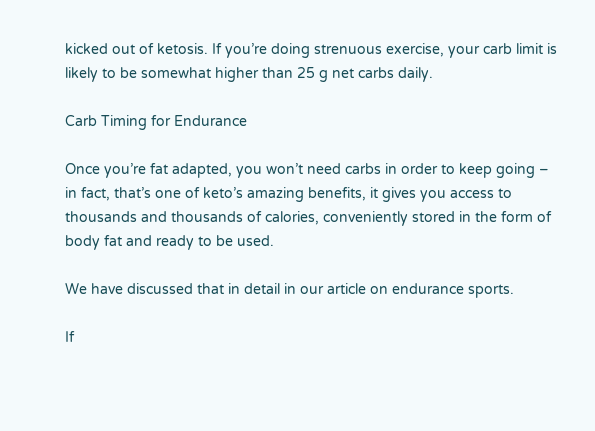kicked out of ketosis. If you’re doing strenuous exercise, your carb limit is likely to be somewhat higher than 25 g net carbs daily.

Carb Timing for Endurance

Once you’re fat adapted, you won’t need carbs in order to keep going – in fact, that’s one of keto’s amazing benefits, it gives you access to thousands and thousands of calories, conveniently stored in the form of body fat and ready to be used.

We have discussed that in detail in our article on endurance sports.

If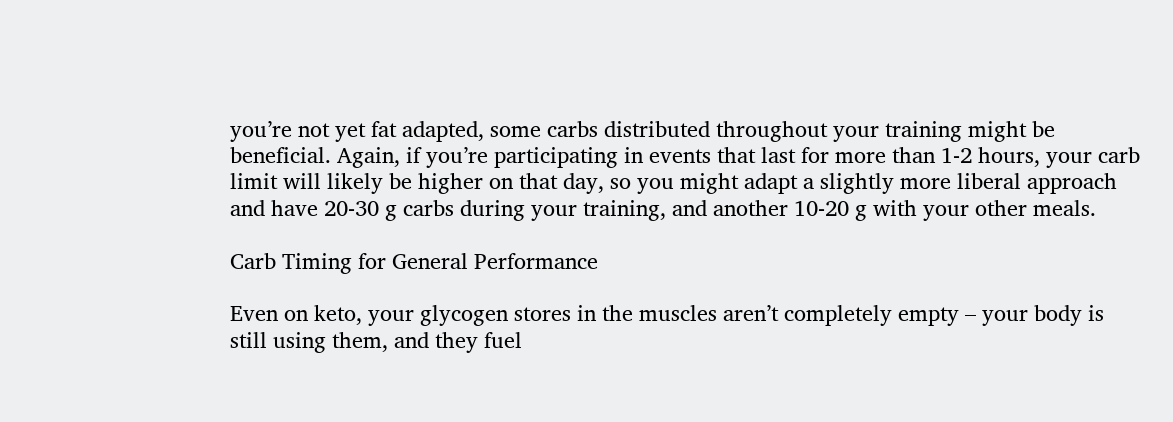you’re not yet fat adapted, some carbs distributed throughout your training might be beneficial. Again, if you’re participating in events that last for more than 1-2 hours, your carb limit will likely be higher on that day, so you might adapt a slightly more liberal approach and have 20-30 g carbs during your training, and another 10-20 g with your other meals.

Carb Timing for General Performance

Even on keto, your glycogen stores in the muscles aren’t completely empty – your body is still using them, and they fuel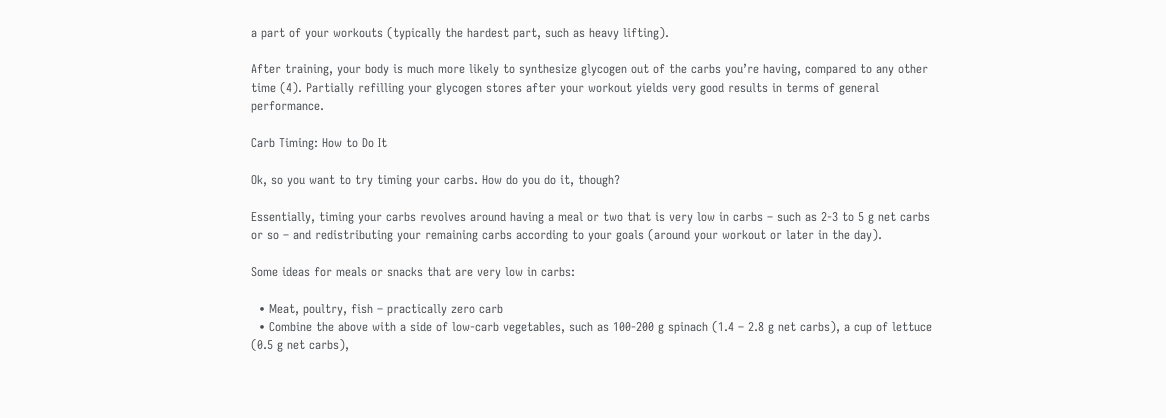a part of your workouts (typically the hardest part, such as heavy lifting).

After training, your body is much more likely to synthesize glycogen out of the carbs you’re having, compared to any other time (4). Partially refilling your glycogen stores after your workout yields very good results in terms of general performance.

Carb Timing: How to Do It

Ok, so you want to try timing your carbs. How do you do it, though?

Essentially, timing your carbs revolves around having a meal or two that is very low in carbs – such as 2-3 to 5 g net carbs or so – and redistributing your remaining carbs according to your goals (around your workout or later in the day).

Some ideas for meals or snacks that are very low in carbs:

  • Meat, poultry, fish – practically zero carb
  • Combine the above with a side of low-carb vegetables, such as 100-200 g spinach (1.4 – 2.8 g net carbs), a cup of lettuce (0.5 g net carbs),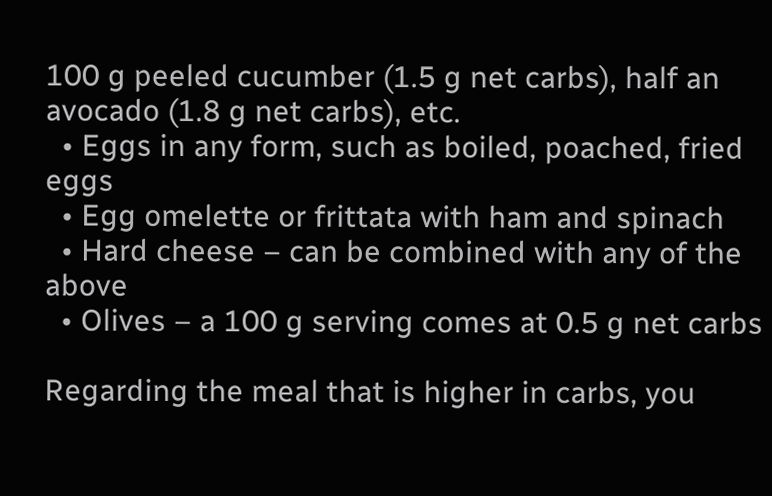100 g peeled cucumber (1.5 g net carbs), half an avocado (1.8 g net carbs), etc.
  • Eggs in any form, such as boiled, poached, fried eggs
  • Egg omelette or frittata with ham and spinach
  • Hard cheese – can be combined with any of the above
  • Olives – a 100 g serving comes at 0.5 g net carbs

Regarding the meal that is higher in carbs, you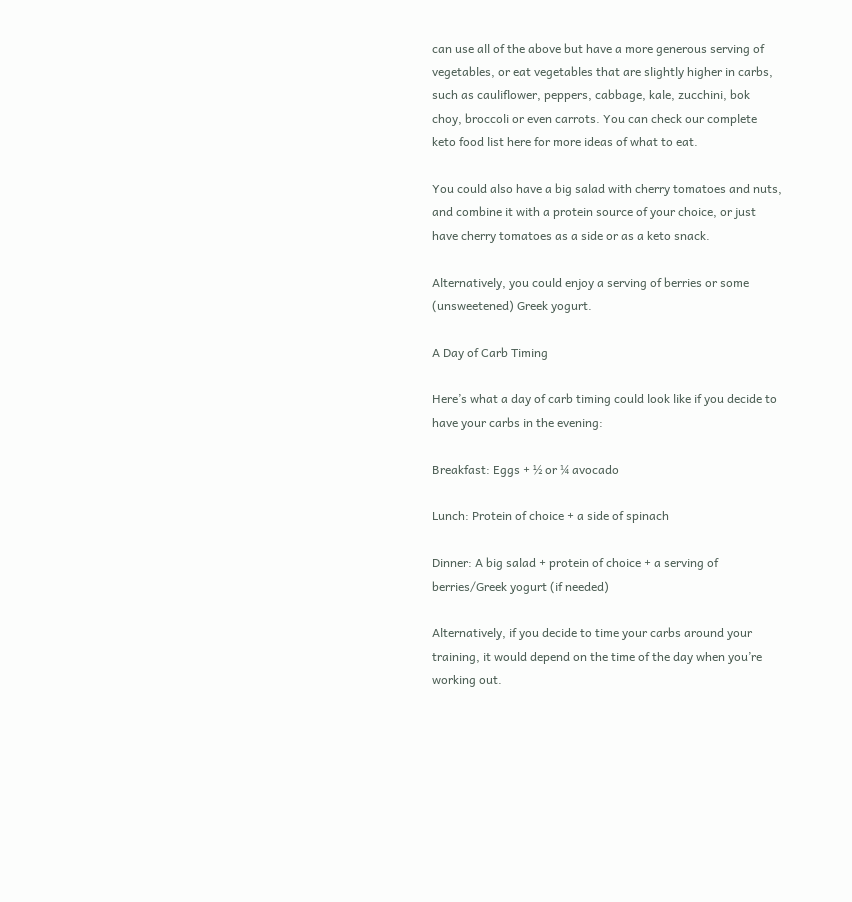can use all of the above but have a more generous serving of vegetables, or eat vegetables that are slightly higher in carbs, such as cauliflower, peppers, cabbage, kale, zucchini, bok choy, broccoli or even carrots. You can check our complete keto food list here for more ideas of what to eat.

You could also have a big salad with cherry tomatoes and nuts, and combine it with a protein source of your choice, or just have cherry tomatoes as a side or as a keto snack.

Alternatively, you could enjoy a serving of berries or some (unsweetened) Greek yogurt.

A Day of Carb Timing

Here’s what a day of carb timing could look like if you decide to have your carbs in the evening:

Breakfast: Eggs + ½ or ¼ avocado

Lunch: Protein of choice + a side of spinach

Dinner: A big salad + protein of choice + a serving of berries/Greek yogurt (if needed)

Alternatively, if you decide to time your carbs around your training, it would depend on the time of the day when you’re working out.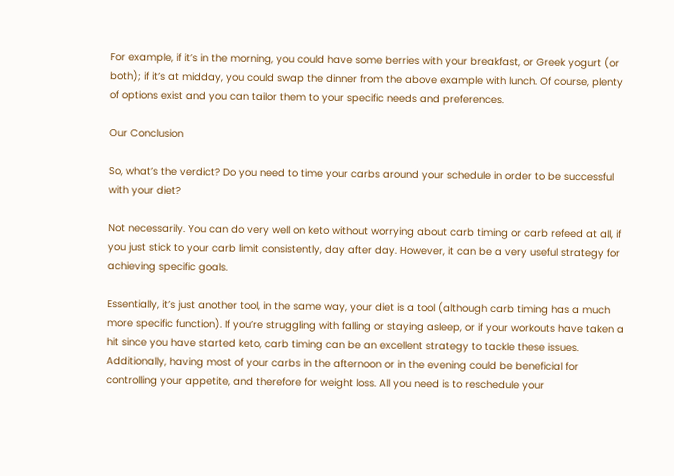For example, if it’s in the morning, you could have some berries with your breakfast, or Greek yogurt (or both); if it’s at midday, you could swap the dinner from the above example with lunch. Of course, plenty of options exist and you can tailor them to your specific needs and preferences.

Our Conclusion

So, what’s the verdict? Do you need to time your carbs around your schedule in order to be successful with your diet?

Not necessarily. You can do very well on keto without worrying about carb timing or carb refeed at all, if you just stick to your carb limit consistently, day after day. However, it can be a very useful strategy for achieving specific goals.

Essentially, it’s just another tool, in the same way, your diet is a tool (although carb timing has a much more specific function). If you’re struggling with falling or staying asleep, or if your workouts have taken a hit since you have started keto, carb timing can be an excellent strategy to tackle these issues. Additionally, having most of your carbs in the afternoon or in the evening could be beneficial for controlling your appetite, and therefore for weight loss. All you need is to reschedule your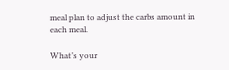meal plan to adjust the carbs amount in each meal.

What’s your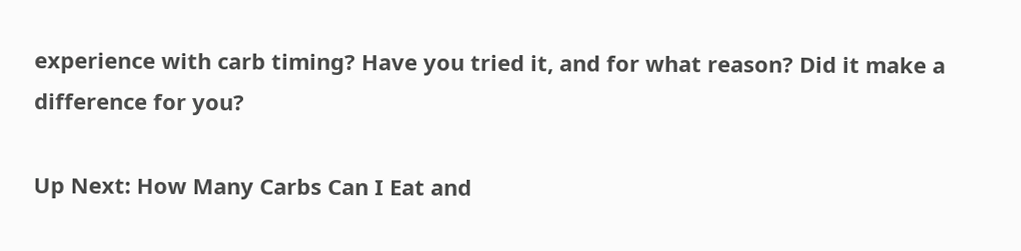experience with carb timing? Have you tried it, and for what reason? Did it make a difference for you?

Up Next: How Many Carbs Can I Eat and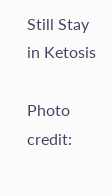Still Stay in Ketosis

Photo credit: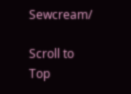Sewcream/

Scroll to Top